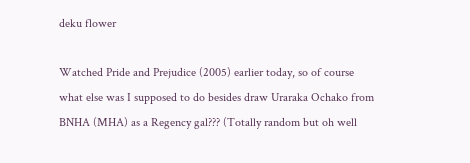deku flower

Watched Pride and Prejudice (2005) earlier today, so of course what else was I supposed to do besides draw Uraraka Ochako from BNHA (MHA) as a Regency gal??? (Totally random but oh well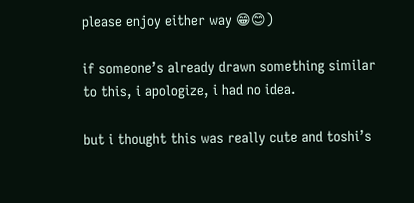please enjoy either way 😁😊)

if someone’s already drawn something similar to this, i apologize, i had no idea.

but i thought this was really cute and toshi’s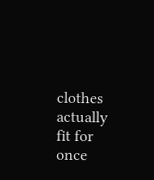clothes actually fit for once